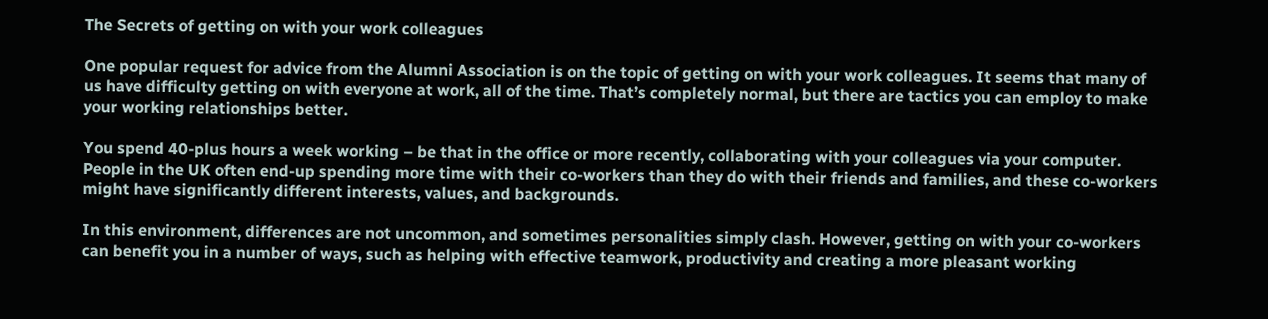The Secrets of getting on with your work colleagues

One popular request for advice from the Alumni Association is on the topic of getting on with your work colleagues. It seems that many of us have difficulty getting on with everyone at work, all of the time. That’s completely normal, but there are tactics you can employ to make your working relationships better.

You spend 40-plus hours a week working – be that in the office or more recently, collaborating with your colleagues via your computer. People in the UK often end-up spending more time with their co-workers than they do with their friends and families, and these co-workers might have significantly different interests, values, and backgrounds.

In this environment, differences are not uncommon, and sometimes personalities simply clash. However, getting on with your co-workers can benefit you in a number of ways, such as helping with effective teamwork, productivity and creating a more pleasant working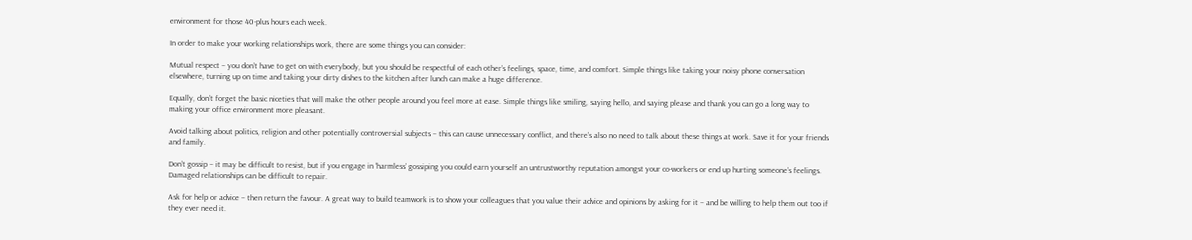environment for those 40-plus hours each week.

In order to make your working relationships work, there are some things you can consider:

Mutual respect – you don’t have to get on with everybody, but you should be respectful of each other’s feelings, space, time, and comfort. Simple things like taking your noisy phone conversation elsewhere, turning up on time and taking your dirty dishes to the kitchen after lunch can make a huge difference.

Equally, don’t forget the basic niceties that will make the other people around you feel more at ease. Simple things like smiling, saying hello, and saying please and thank you can go a long way to making your office environment more pleasant.

Avoid talking about politics, religion and other potentially controversial subjects – this can cause unnecessary conflict, and there’s also no need to talk about these things at work. Save it for your friends and family.

Don’t gossip – it may be difficult to resist, but if you engage in ‘harmless’ gossiping you could earn yourself an untrustworthy reputation amongst your co-workers or end up hurting someone’s feelings. Damaged relationships can be difficult to repair.

Ask for help or advice – then return the favour. A great way to build teamwork is to show your colleagues that you value their advice and opinions by asking for it – and be willing to help them out too if they ever need it.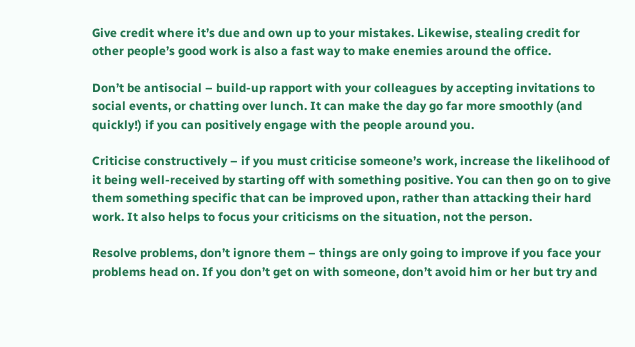Give credit where it’s due and own up to your mistakes. Likewise, stealing credit for other people’s good work is also a fast way to make enemies around the office.

Don’t be antisocial – build-up rapport with your colleagues by accepting invitations to social events, or chatting over lunch. It can make the day go far more smoothly (and quickly!) if you can positively engage with the people around you.

Criticise constructively – if you must criticise someone’s work, increase the likelihood of it being well-received by starting off with something positive. You can then go on to give them something specific that can be improved upon, rather than attacking their hard work. It also helps to focus your criticisms on the situation, not the person.

Resolve problems, don’t ignore them – things are only going to improve if you face your problems head on. If you don’t get on with someone, don’t avoid him or her but try and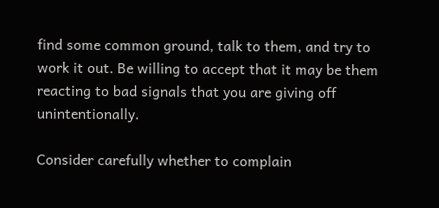find some common ground, talk to them, and try to work it out. Be willing to accept that it may be them reacting to bad signals that you are giving off unintentionally.

Consider carefully whether to complain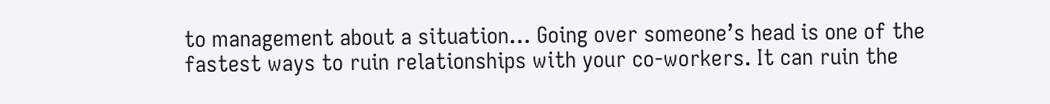to management about a situation… Going over someone’s head is one of the fastest ways to ruin relationships with your co-workers. It can ruin the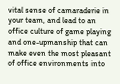vital sense of camaraderie in your team, and lead to an office culture of game playing and one-upmanship that can make even the most pleasant of office environments into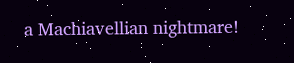a Machiavellian nightmare!